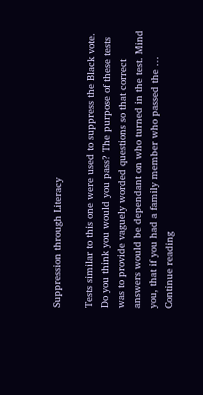Suppression through Literacy

Tests similar to this one were used to suppress the Black vote. Do you think you would you pass? The purpose of these tests was to provide vaguely worded questions so that correct answers would be dependant on who turned in the test. Mind you, that if you had a family member who passed the … Continue reading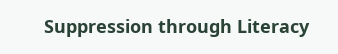Suppression through Literacy